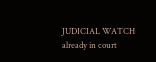JUDICIAL WATCH already in court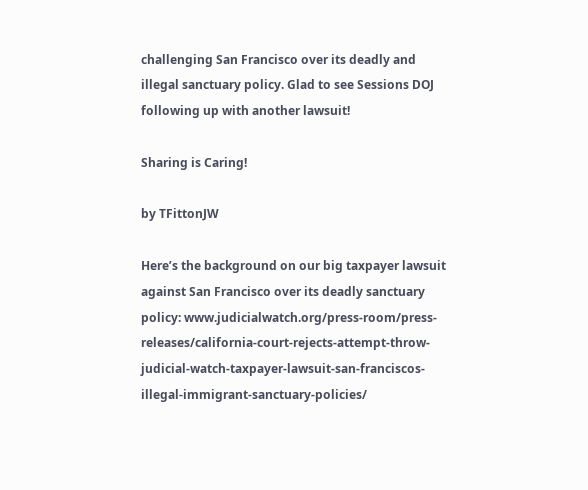challenging San Francisco over its deadly and illegal sanctuary policy. Glad to see Sessions DOJ following up with another lawsuit!

Sharing is Caring!

by TFittonJW

Here’s the background on our big taxpayer lawsuit against San Francisco over its deadly sanctuary policy: www.judicialwatch.org/press-room/press-releases/california-court-rejects-attempt-throw-judicial-watch-taxpayer-lawsuit-san-franciscos-illegal-immigrant-sanctuary-policies/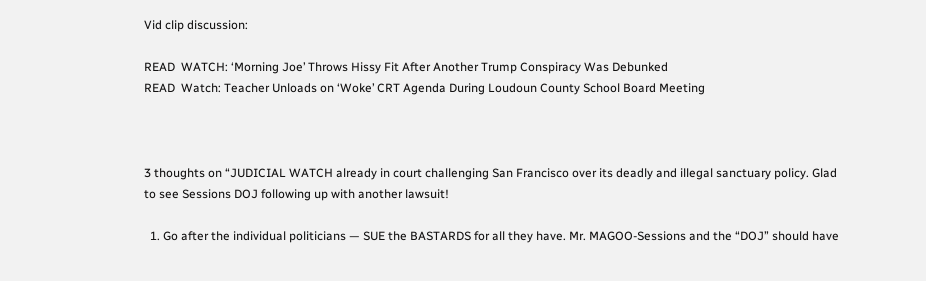Vid clip discussion:

READ  WATCH: ‘Morning Joe’ Throws Hissy Fit After Another Trump Conspiracy Was Debunked
READ  Watch: Teacher Unloads on ‘Woke’ CRT Agenda During Loudoun County School Board Meeting



3 thoughts on “JUDICIAL WATCH already in court challenging San Francisco over its deadly and illegal sanctuary policy. Glad to see Sessions DOJ following up with another lawsuit!

  1. Go after the individual politicians — SUE the BASTARDS for all they have. Mr. MAGOO-Sessions and the “DOJ” should have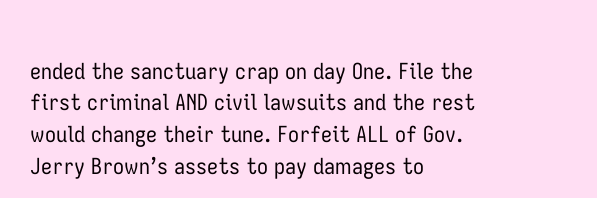ended the sanctuary crap on day One. File the first criminal AND civil lawsuits and the rest would change their tune. Forfeit ALL of Gov. Jerry Brown’s assets to pay damages to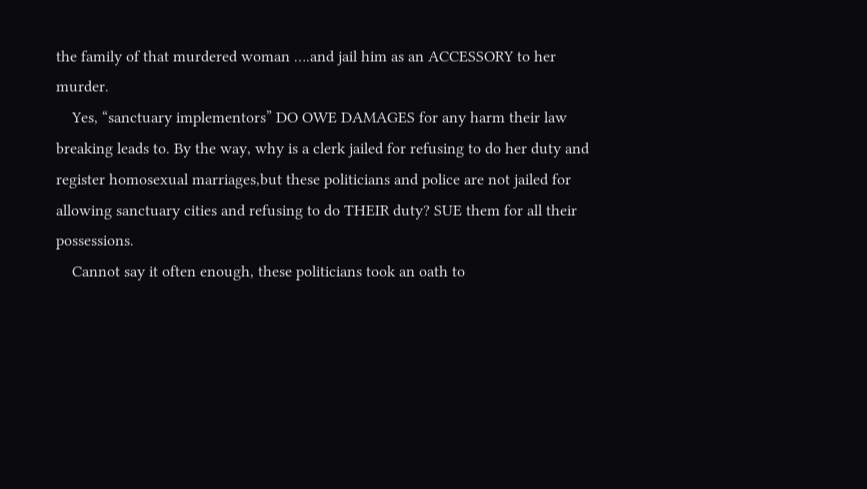the family of that murdered woman ….and jail him as an ACCESSORY to her murder.
    Yes, “sanctuary implementors” DO OWE DAMAGES for any harm their law breaking leads to. By the way, why is a clerk jailed for refusing to do her duty and register homosexual marriages,but these politicians and police are not jailed for allowing sanctuary cities and refusing to do THEIR duty? SUE them for all their possessions.
    Cannot say it often enough, these politicians took an oath to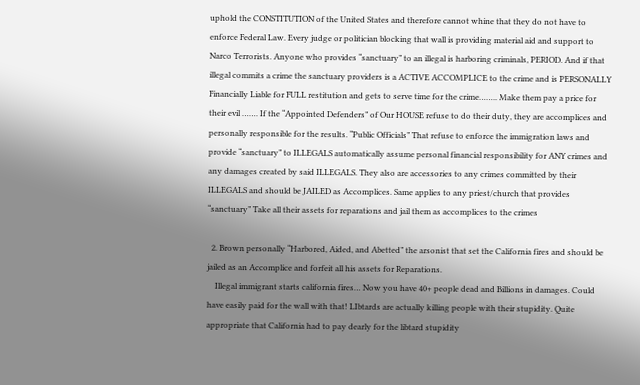uphold the CONSTITUTION of the United States and therefore cannot whine that they do not have to enforce Federal Law. Every judge or politician blocking that wall is providing material aid and support to Narco Terrorists. Anyone who provides “sanctuary” to an illegal is harboring criminals, PERIOD. And if that illegal commits a crime the sanctuary providers is a ACTIVE ACCOMPLICE to the crime and is PERSONALLY Financially Liable for FULL restitution and gets to serve time for the crime…….. Make them pay a price for their evil ……. If the “Appointed Defenders” of Our HOUSE refuse to do their duty, they are accomplices and personally responsible for the results. “Public Officials” That refuse to enforce the immigration laws and provide “sanctuary” to ILLEGALS automatically assume personal financial responsibility for ANY crimes and any damages created by said ILLEGALS. They also are accessories to any crimes committed by their ILLEGALS and should be JAILED as Accomplices. Same applies to any priest/church that provides “sanctuary” Take all their assets for reparations and jail them as accomplices to the crimes

  2. Brown personally “Harbored, Aided, and Abetted” the arsonist that set the California fires and should be jailed as an Accomplice and forfeit all his assets for Reparations.
    Illegal immigrant starts california fires… Now you have 40+ people dead and Billions in damages. Could have easily paid for the wall with that! LIbtards are actually killing people with their stupidity. Quite appropriate that California had to pay dearly for the libtard stupidity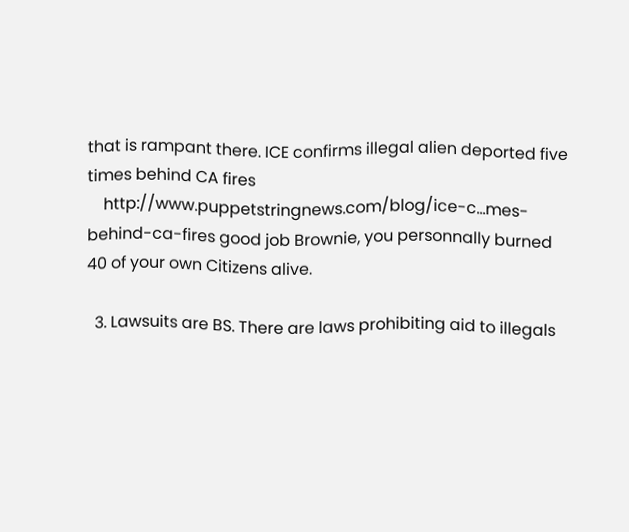that is rampant there. ICE confirms illegal alien deported five times behind CA fires
    http://www.puppetstringnews.com/blog/ice-c…mes-behind-ca-fires good job Brownie, you personnally burned 40 of your own Citizens alive.

  3. Lawsuits are BS. There are laws prohibiting aid to illegals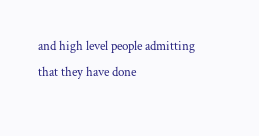and high level people admitting that they have done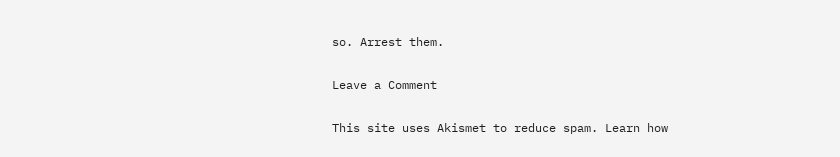so. Arrest them.

Leave a Comment

This site uses Akismet to reduce spam. Learn how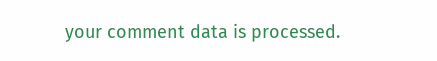your comment data is processed.